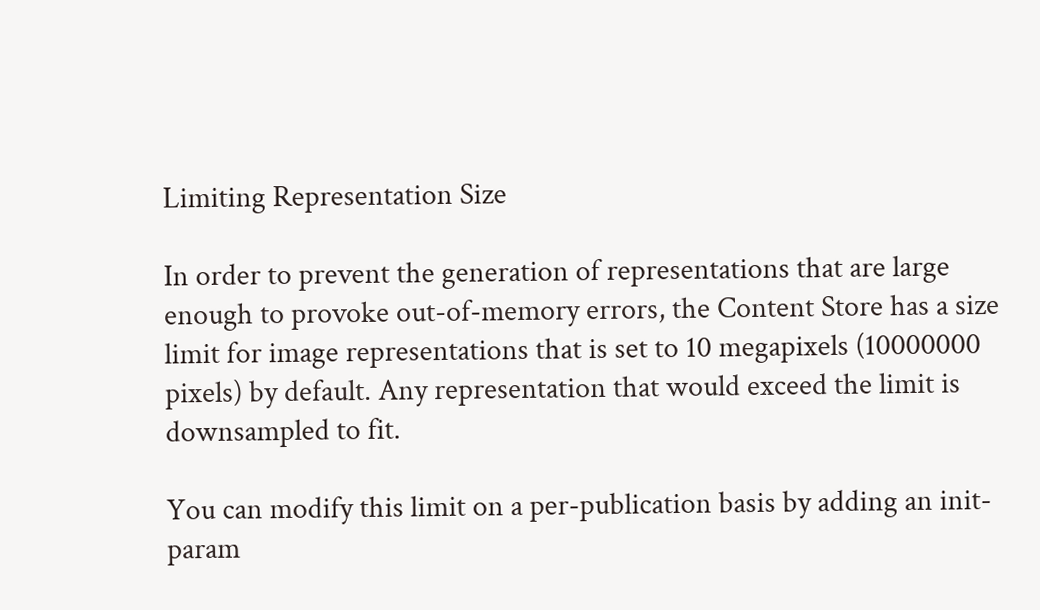Limiting Representation Size

In order to prevent the generation of representations that are large enough to provoke out-of-memory errors, the Content Store has a size limit for image representations that is set to 10 megapixels (10000000 pixels) by default. Any representation that would exceed the limit is downsampled to fit.

You can modify this limit on a per-publication basis by adding an init-param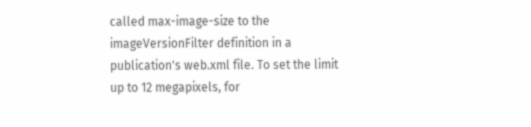called max-image-size to the imageVersionFilter definition in a publication's web.xml file. To set the limit up to 12 megapixels, for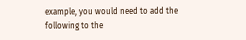example, you would need to add the following to the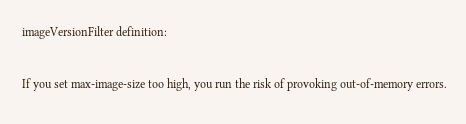imageVersionFilter definition:


If you set max-image-size too high, you run the risk of provoking out-of-memory errors.